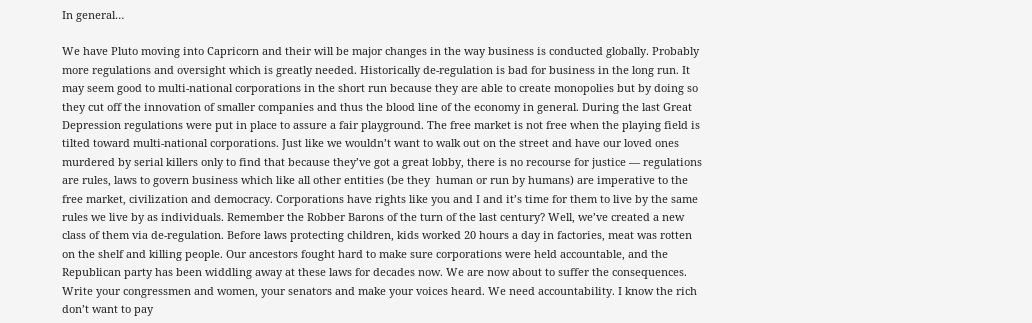In general…

We have Pluto moving into Capricorn and their will be major changes in the way business is conducted globally. Probably more regulations and oversight which is greatly needed. Historically de-regulation is bad for business in the long run. It may seem good to multi-national corporations in the short run because they are able to create monopolies but by doing so they cut off the innovation of smaller companies and thus the blood line of the economy in general. During the last Great Depression regulations were put in place to assure a fair playground. The free market is not free when the playing field is tilted toward multi-national corporations. Just like we wouldn’t want to walk out on the street and have our loved ones murdered by serial killers only to find that because they’ve got a great lobby, there is no recourse for justice — regulations are rules, laws to govern business which like all other entities (be they  human or run by humans) are imperative to the free market, civilization and democracy. Corporations have rights like you and I and it’s time for them to live by the same rules we live by as individuals. Remember the Robber Barons of the turn of the last century? Well, we’ve created a new class of them via de-regulation. Before laws protecting children, kids worked 20 hours a day in factories, meat was rotten on the shelf and killing people. Our ancestors fought hard to make sure corporations were held accountable, and the Republican party has been widdling away at these laws for decades now. We are now about to suffer the consequences. Write your congressmen and women, your senators and make your voices heard. We need accountability. I know the rich don’t want to pay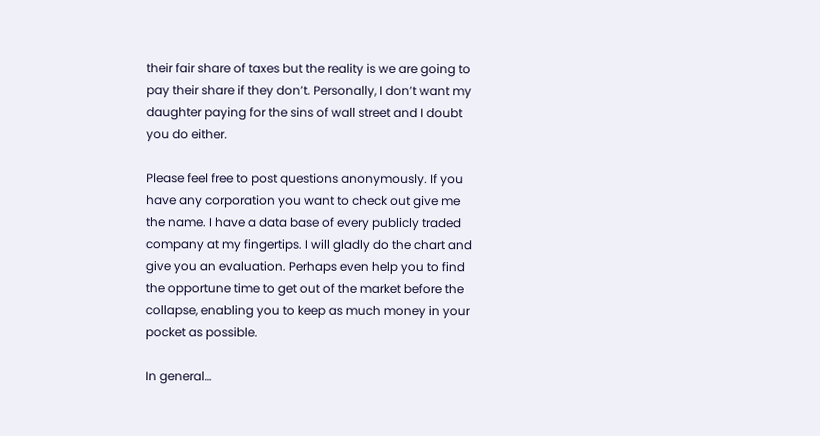their fair share of taxes but the reality is we are going to pay their share if they don’t. Personally, I don’t want my daughter paying for the sins of wall street and I doubt you do either.

Please feel free to post questions anonymously. If you have any corporation you want to check out give me the name. I have a data base of every publicly traded company at my fingertips. I will gladly do the chart and give you an evaluation. Perhaps even help you to find the opportune time to get out of the market before the collapse, enabling you to keep as much money in your pocket as possible.

In general…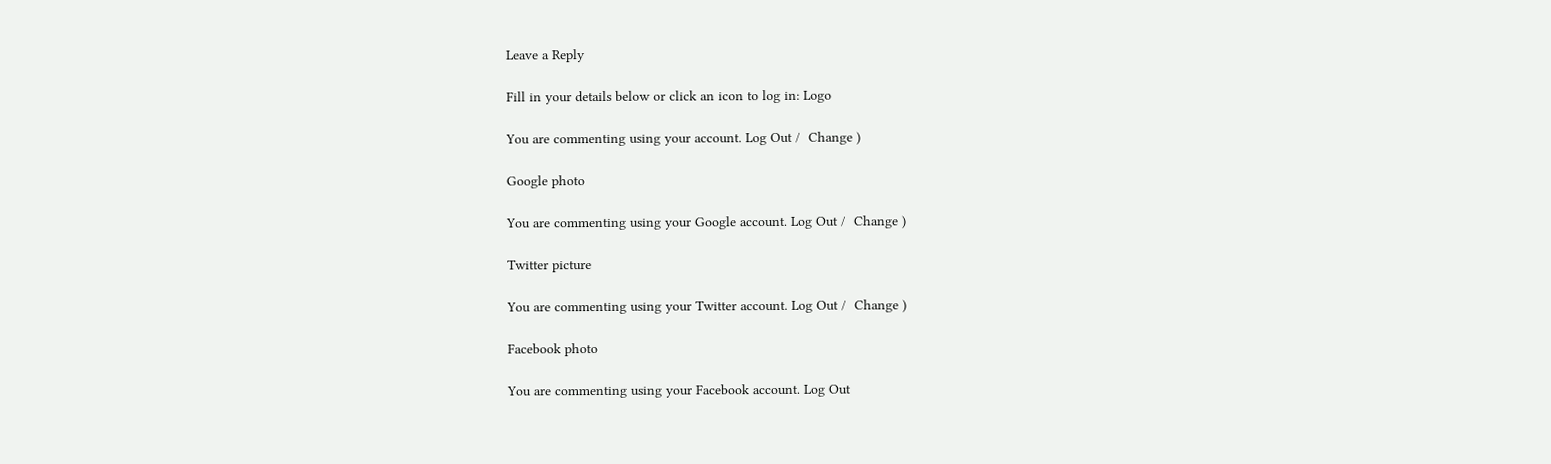Leave a Reply

Fill in your details below or click an icon to log in: Logo

You are commenting using your account. Log Out /  Change )

Google photo

You are commenting using your Google account. Log Out /  Change )

Twitter picture

You are commenting using your Twitter account. Log Out /  Change )

Facebook photo

You are commenting using your Facebook account. Log Out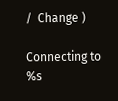/  Change )

Connecting to %s